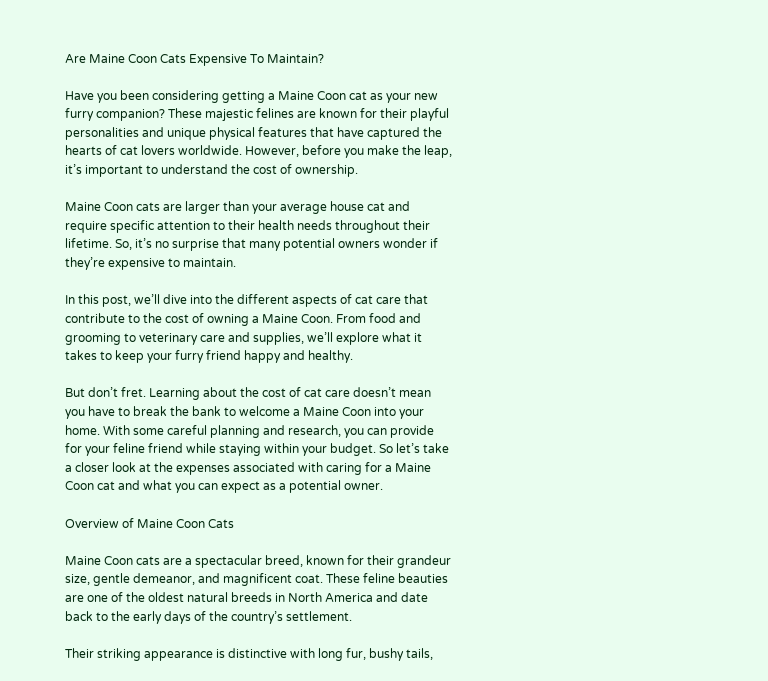Are Maine Coon Cats Expensive To Maintain?

Have you been considering getting a Maine Coon cat as your new furry companion? These majestic felines are known for their playful personalities and unique physical features that have captured the hearts of cat lovers worldwide. However, before you make the leap, it’s important to understand the cost of ownership.

Maine Coon cats are larger than your average house cat and require specific attention to their health needs throughout their lifetime. So, it’s no surprise that many potential owners wonder if they’re expensive to maintain.

In this post, we’ll dive into the different aspects of cat care that contribute to the cost of owning a Maine Coon. From food and grooming to veterinary care and supplies, we’ll explore what it takes to keep your furry friend happy and healthy.

But don’t fret. Learning about the cost of cat care doesn’t mean you have to break the bank to welcome a Maine Coon into your home. With some careful planning and research, you can provide for your feline friend while staying within your budget. So let’s take a closer look at the expenses associated with caring for a Maine Coon cat and what you can expect as a potential owner.

Overview of Maine Coon Cats

Maine Coon cats are a spectacular breed, known for their grandeur size, gentle demeanor, and magnificent coat. These feline beauties are one of the oldest natural breeds in North America and date back to the early days of the country’s settlement.

Their striking appearance is distinctive with long fur, bushy tails,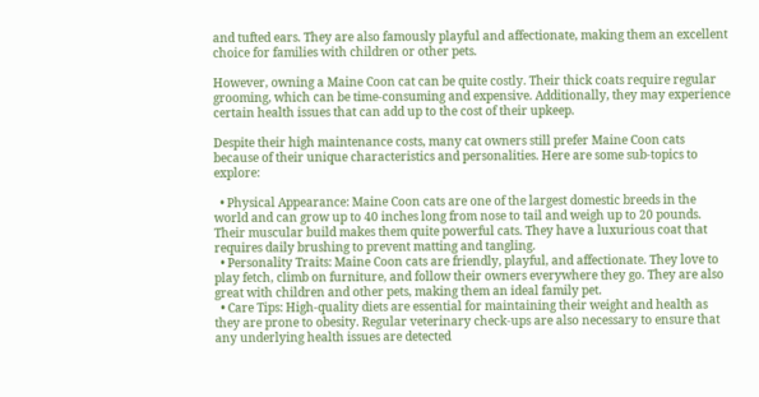and tufted ears. They are also famously playful and affectionate, making them an excellent choice for families with children or other pets.

However, owning a Maine Coon cat can be quite costly. Their thick coats require regular grooming, which can be time-consuming and expensive. Additionally, they may experience certain health issues that can add up to the cost of their upkeep.

Despite their high maintenance costs, many cat owners still prefer Maine Coon cats because of their unique characteristics and personalities. Here are some sub-topics to explore:

  • Physical Appearance: Maine Coon cats are one of the largest domestic breeds in the world and can grow up to 40 inches long from nose to tail and weigh up to 20 pounds. Their muscular build makes them quite powerful cats. They have a luxurious coat that requires daily brushing to prevent matting and tangling.
  • Personality Traits: Maine Coon cats are friendly, playful, and affectionate. They love to play fetch, climb on furniture, and follow their owners everywhere they go. They are also great with children and other pets, making them an ideal family pet.
  • Care Tips: High-quality diets are essential for maintaining their weight and health as they are prone to obesity. Regular veterinary check-ups are also necessary to ensure that any underlying health issues are detected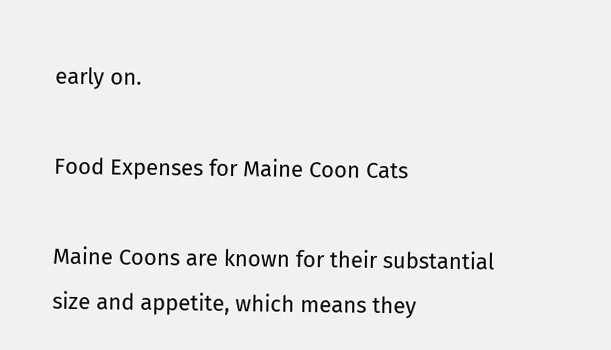early on.

Food Expenses for Maine Coon Cats

Maine Coons are known for their substantial size and appetite, which means they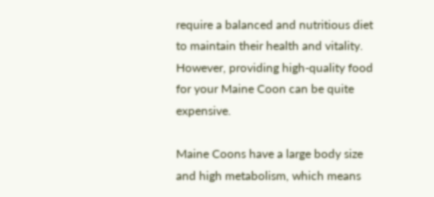require a balanced and nutritious diet to maintain their health and vitality. However, providing high-quality food for your Maine Coon can be quite expensive.

Maine Coons have a large body size and high metabolism, which means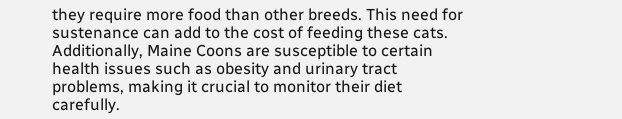they require more food than other breeds. This need for sustenance can add to the cost of feeding these cats. Additionally, Maine Coons are susceptible to certain health issues such as obesity and urinary tract problems, making it crucial to monitor their diet carefully.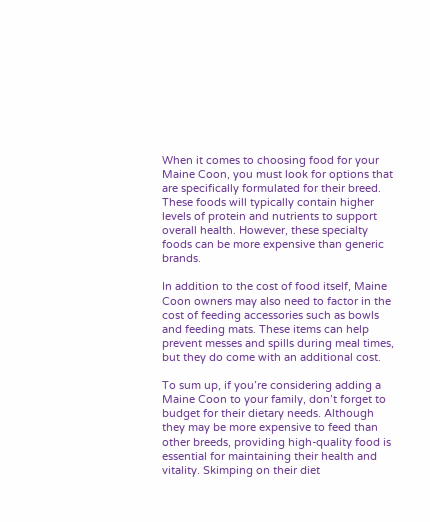When it comes to choosing food for your Maine Coon, you must look for options that are specifically formulated for their breed. These foods will typically contain higher levels of protein and nutrients to support overall health. However, these specialty foods can be more expensive than generic brands.

In addition to the cost of food itself, Maine Coon owners may also need to factor in the cost of feeding accessories such as bowls and feeding mats. These items can help prevent messes and spills during meal times, but they do come with an additional cost.

To sum up, if you’re considering adding a Maine Coon to your family, don’t forget to budget for their dietary needs. Although they may be more expensive to feed than other breeds, providing high-quality food is essential for maintaining their health and vitality. Skimping on their diet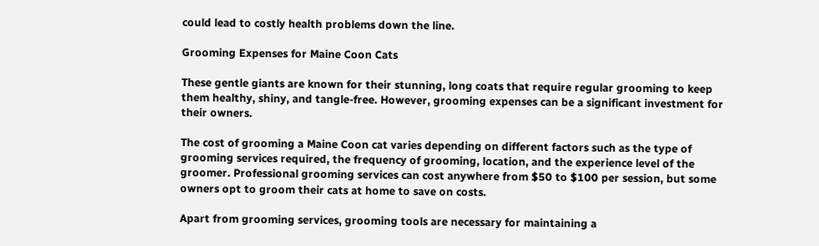could lead to costly health problems down the line.

Grooming Expenses for Maine Coon Cats

These gentle giants are known for their stunning, long coats that require regular grooming to keep them healthy, shiny, and tangle-free. However, grooming expenses can be a significant investment for their owners.

The cost of grooming a Maine Coon cat varies depending on different factors such as the type of grooming services required, the frequency of grooming, location, and the experience level of the groomer. Professional grooming services can cost anywhere from $50 to $100 per session, but some owners opt to groom their cats at home to save on costs.

Apart from grooming services, grooming tools are necessary for maintaining a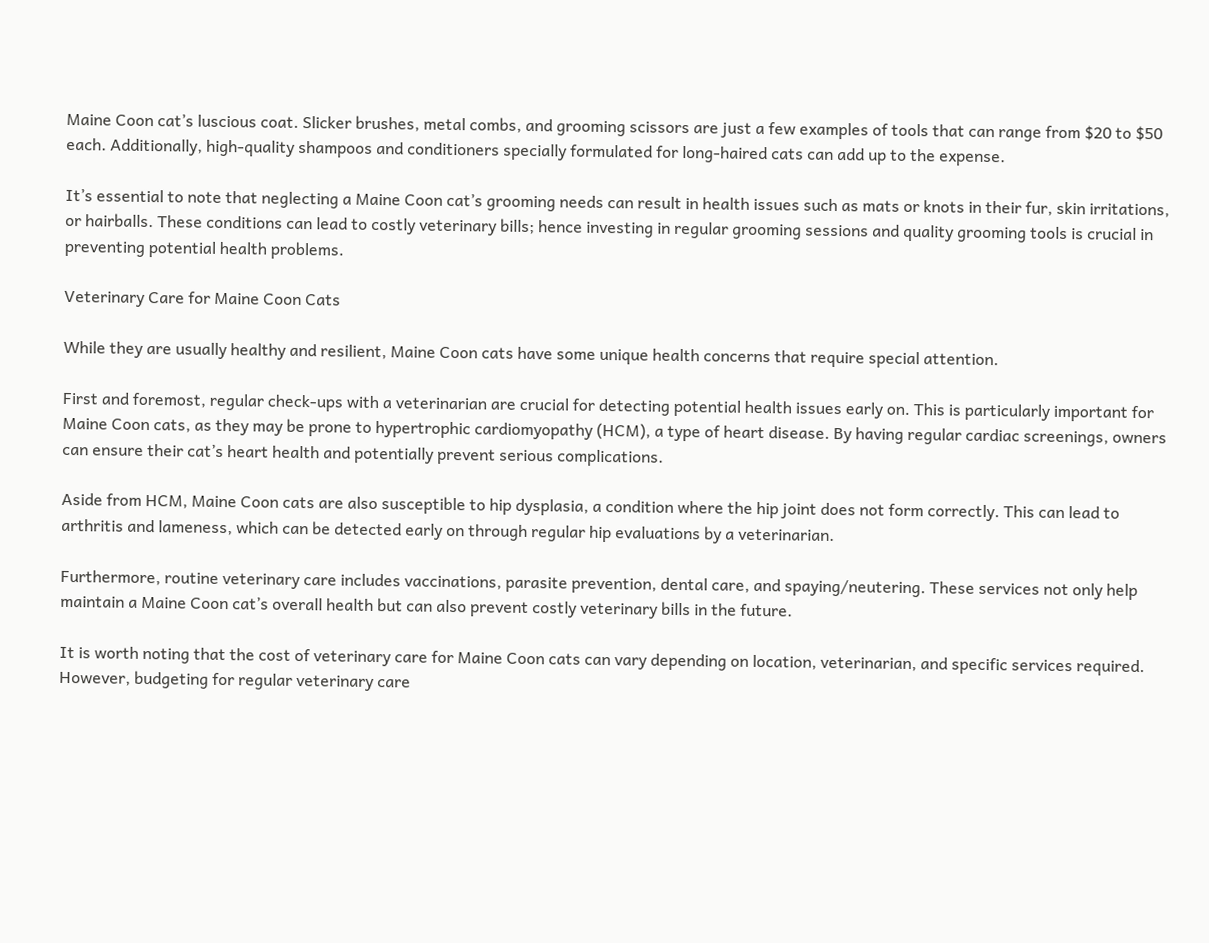Maine Coon cat’s luscious coat. Slicker brushes, metal combs, and grooming scissors are just a few examples of tools that can range from $20 to $50 each. Additionally, high-quality shampoos and conditioners specially formulated for long-haired cats can add up to the expense.

It’s essential to note that neglecting a Maine Coon cat’s grooming needs can result in health issues such as mats or knots in their fur, skin irritations, or hairballs. These conditions can lead to costly veterinary bills; hence investing in regular grooming sessions and quality grooming tools is crucial in preventing potential health problems.

Veterinary Care for Maine Coon Cats

While they are usually healthy and resilient, Maine Coon cats have some unique health concerns that require special attention.

First and foremost, regular check-ups with a veterinarian are crucial for detecting potential health issues early on. This is particularly important for Maine Coon cats, as they may be prone to hypertrophic cardiomyopathy (HCM), a type of heart disease. By having regular cardiac screenings, owners can ensure their cat’s heart health and potentially prevent serious complications.

Aside from HCM, Maine Coon cats are also susceptible to hip dysplasia, a condition where the hip joint does not form correctly. This can lead to arthritis and lameness, which can be detected early on through regular hip evaluations by a veterinarian.

Furthermore, routine veterinary care includes vaccinations, parasite prevention, dental care, and spaying/neutering. These services not only help maintain a Maine Coon cat’s overall health but can also prevent costly veterinary bills in the future.

It is worth noting that the cost of veterinary care for Maine Coon cats can vary depending on location, veterinarian, and specific services required. However, budgeting for regular veterinary care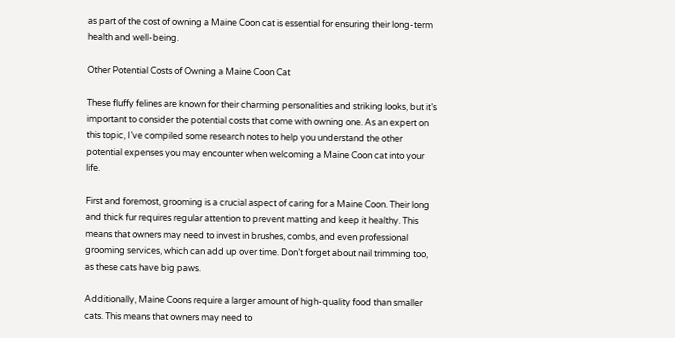as part of the cost of owning a Maine Coon cat is essential for ensuring their long-term health and well-being.

Other Potential Costs of Owning a Maine Coon Cat

These fluffy felines are known for their charming personalities and striking looks, but it’s important to consider the potential costs that come with owning one. As an expert on this topic, I’ve compiled some research notes to help you understand the other potential expenses you may encounter when welcoming a Maine Coon cat into your life.

First and foremost, grooming is a crucial aspect of caring for a Maine Coon. Their long and thick fur requires regular attention to prevent matting and keep it healthy. This means that owners may need to invest in brushes, combs, and even professional grooming services, which can add up over time. Don’t forget about nail trimming too, as these cats have big paws.

Additionally, Maine Coons require a larger amount of high-quality food than smaller cats. This means that owners may need to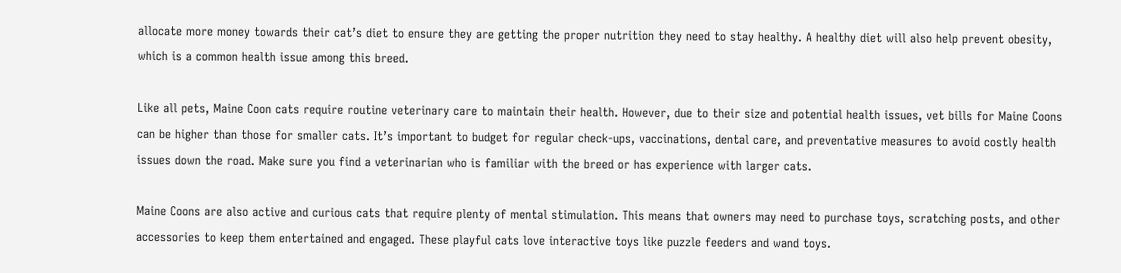allocate more money towards their cat’s diet to ensure they are getting the proper nutrition they need to stay healthy. A healthy diet will also help prevent obesity, which is a common health issue among this breed.

Like all pets, Maine Coon cats require routine veterinary care to maintain their health. However, due to their size and potential health issues, vet bills for Maine Coons can be higher than those for smaller cats. It’s important to budget for regular check-ups, vaccinations, dental care, and preventative measures to avoid costly health issues down the road. Make sure you find a veterinarian who is familiar with the breed or has experience with larger cats.

Maine Coons are also active and curious cats that require plenty of mental stimulation. This means that owners may need to purchase toys, scratching posts, and other accessories to keep them entertained and engaged. These playful cats love interactive toys like puzzle feeders and wand toys.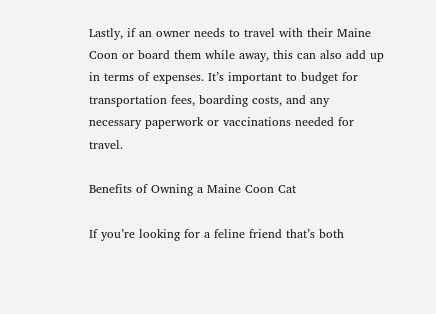Lastly, if an owner needs to travel with their Maine Coon or board them while away, this can also add up in terms of expenses. It’s important to budget for transportation fees, boarding costs, and any necessary paperwork or vaccinations needed for travel.

Benefits of Owning a Maine Coon Cat

If you’re looking for a feline friend that’s both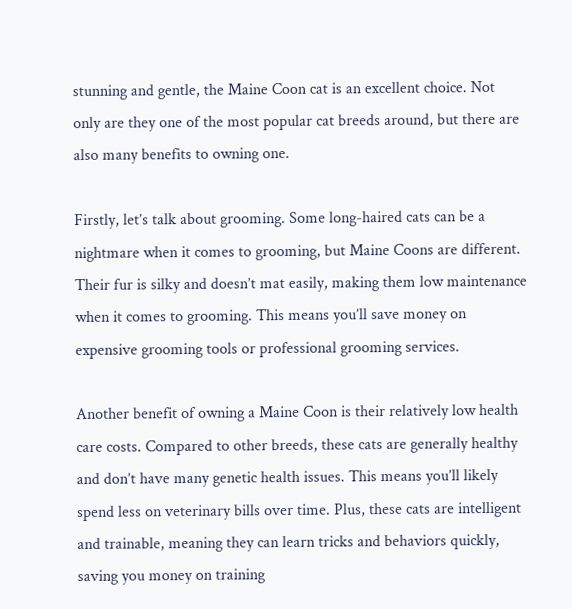stunning and gentle, the Maine Coon cat is an excellent choice. Not only are they one of the most popular cat breeds around, but there are also many benefits to owning one.

Firstly, let’s talk about grooming. Some long-haired cats can be a nightmare when it comes to grooming, but Maine Coons are different. Their fur is silky and doesn’t mat easily, making them low maintenance when it comes to grooming. This means you’ll save money on expensive grooming tools or professional grooming services.

Another benefit of owning a Maine Coon is their relatively low health care costs. Compared to other breeds, these cats are generally healthy and don’t have many genetic health issues. This means you’ll likely spend less on veterinary bills over time. Plus, these cats are intelligent and trainable, meaning they can learn tricks and behaviors quickly, saving you money on training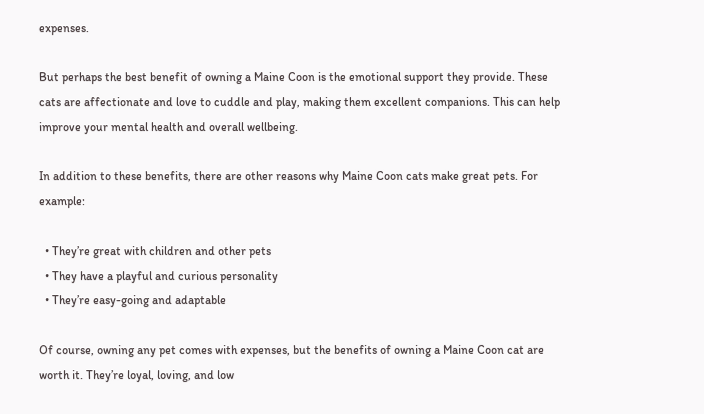expenses.

But perhaps the best benefit of owning a Maine Coon is the emotional support they provide. These cats are affectionate and love to cuddle and play, making them excellent companions. This can help improve your mental health and overall wellbeing.

In addition to these benefits, there are other reasons why Maine Coon cats make great pets. For example:

  • They’re great with children and other pets
  • They have a playful and curious personality
  • They’re easy-going and adaptable

Of course, owning any pet comes with expenses, but the benefits of owning a Maine Coon cat are worth it. They’re loyal, loving, and low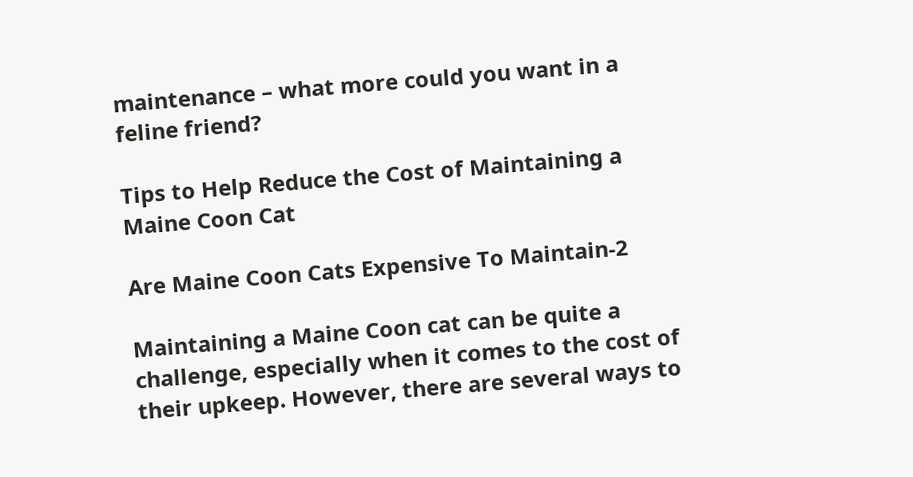maintenance – what more could you want in a feline friend?

Tips to Help Reduce the Cost of Maintaining a Maine Coon Cat

Are Maine Coon Cats Expensive To Maintain-2

Maintaining a Maine Coon cat can be quite a challenge, especially when it comes to the cost of their upkeep. However, there are several ways to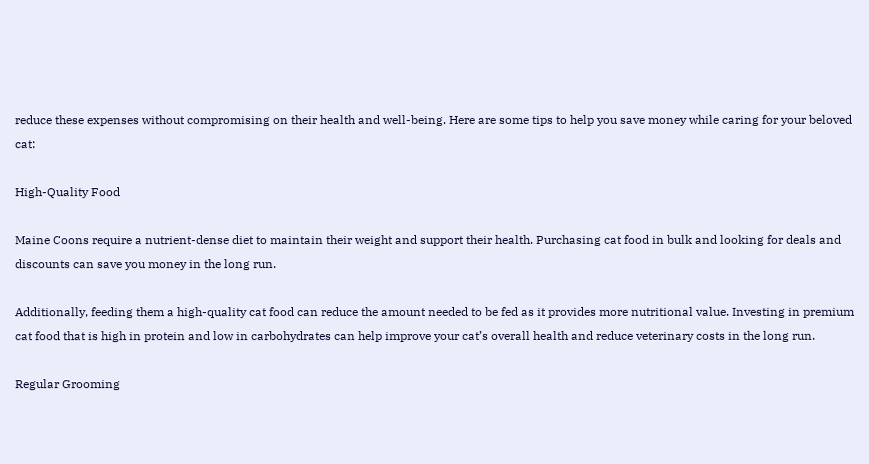reduce these expenses without compromising on their health and well-being. Here are some tips to help you save money while caring for your beloved cat:

High-Quality Food

Maine Coons require a nutrient-dense diet to maintain their weight and support their health. Purchasing cat food in bulk and looking for deals and discounts can save you money in the long run.

Additionally, feeding them a high-quality cat food can reduce the amount needed to be fed as it provides more nutritional value. Investing in premium cat food that is high in protein and low in carbohydrates can help improve your cat’s overall health and reduce veterinary costs in the long run.

Regular Grooming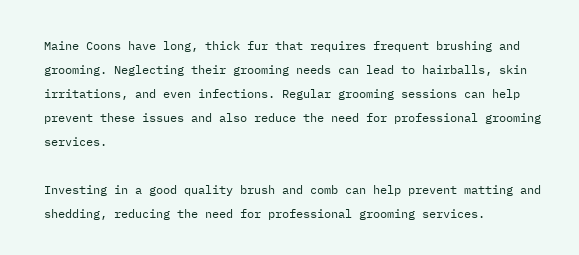Maine Coons have long, thick fur that requires frequent brushing and grooming. Neglecting their grooming needs can lead to hairballs, skin irritations, and even infections. Regular grooming sessions can help prevent these issues and also reduce the need for professional grooming services.

Investing in a good quality brush and comb can help prevent matting and shedding, reducing the need for professional grooming services.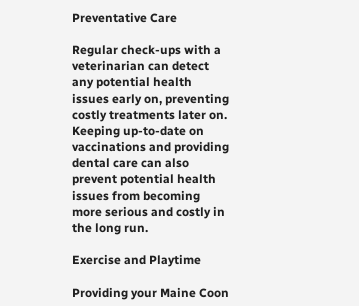Preventative Care

Regular check-ups with a veterinarian can detect any potential health issues early on, preventing costly treatments later on. Keeping up-to-date on vaccinations and providing dental care can also prevent potential health issues from becoming more serious and costly in the long run.

Exercise and Playtime

Providing your Maine Coon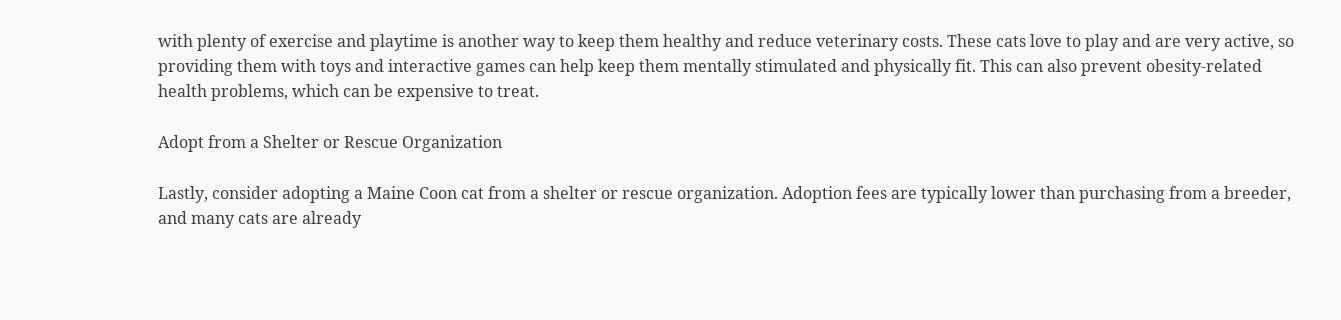with plenty of exercise and playtime is another way to keep them healthy and reduce veterinary costs. These cats love to play and are very active, so providing them with toys and interactive games can help keep them mentally stimulated and physically fit. This can also prevent obesity-related health problems, which can be expensive to treat.

Adopt from a Shelter or Rescue Organization

Lastly, consider adopting a Maine Coon cat from a shelter or rescue organization. Adoption fees are typically lower than purchasing from a breeder, and many cats are already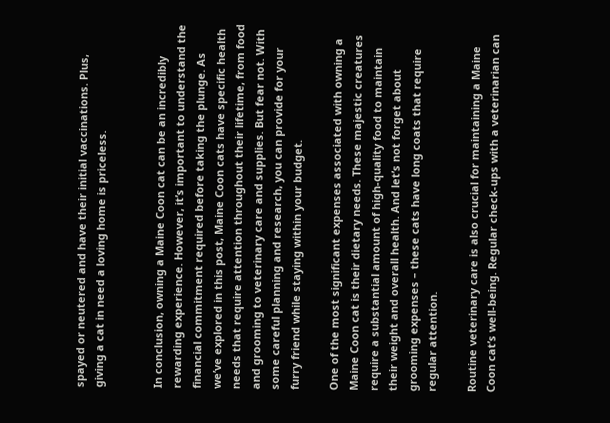spayed or neutered and have their initial vaccinations. Plus, giving a cat in need a loving home is priceless.


In conclusion, owning a Maine Coon cat can be an incredibly rewarding experience. However, it’s important to understand the financial commitment required before taking the plunge. As we’ve explored in this post, Maine Coon cats have specific health needs that require attention throughout their lifetime, from food and grooming to veterinary care and supplies. But fear not. With some careful planning and research, you can provide for your furry friend while staying within your budget.

One of the most significant expenses associated with owning a Maine Coon cat is their dietary needs. These majestic creatures require a substantial amount of high-quality food to maintain their weight and overall health. And let’s not forget about grooming expenses – these cats have long coats that require regular attention.

Routine veterinary care is also crucial for maintaining a Maine Coon cat’s well-being. Regular check-ups with a veterinarian can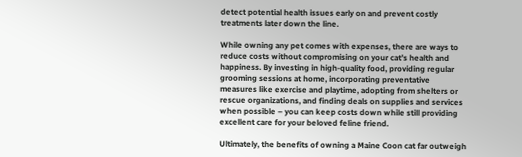detect potential health issues early on and prevent costly treatments later down the line.

While owning any pet comes with expenses, there are ways to reduce costs without compromising on your cat’s health and happiness. By investing in high-quality food, providing regular grooming sessions at home, incorporating preventative measures like exercise and playtime, adopting from shelters or rescue organizations, and finding deals on supplies and services when possible – you can keep costs down while still providing excellent care for your beloved feline friend.

Ultimately, the benefits of owning a Maine Coon cat far outweigh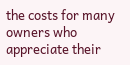the costs for many owners who appreciate their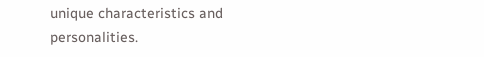unique characteristics and personalities.